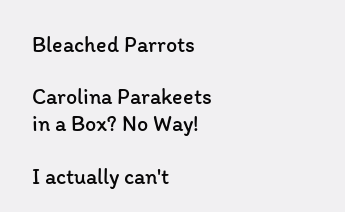Bleached Parrots

Carolina Parakeets in a Box? No Way!

I actually can't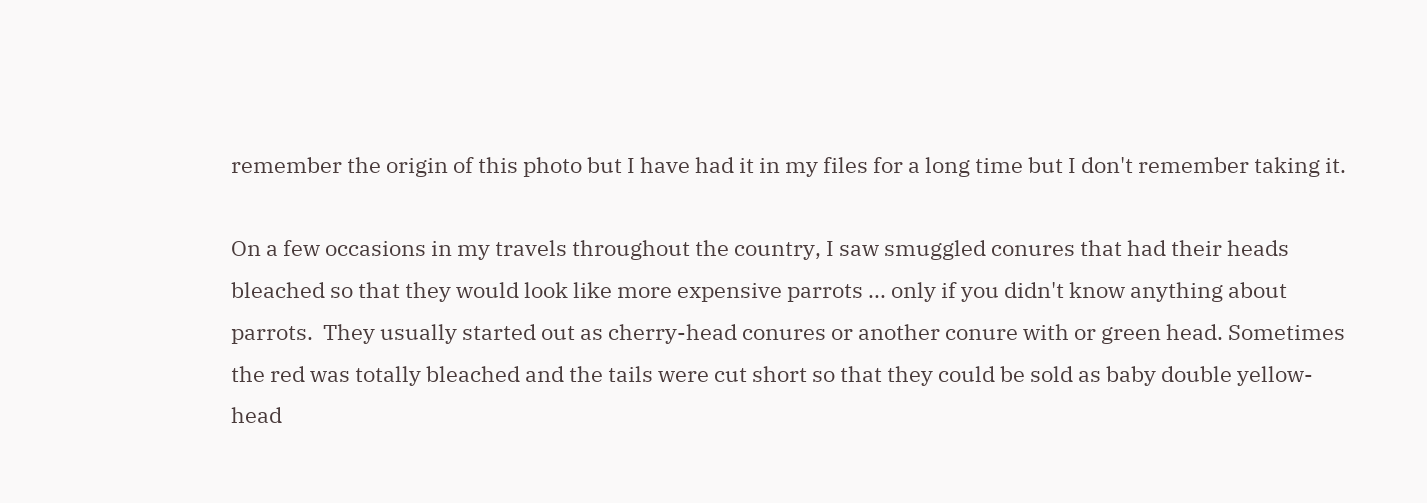remember the origin of this photo but I have had it in my files for a long time but I don't remember taking it.

On a few occasions in my travels throughout the country, I saw smuggled conures that had their heads bleached so that they would look like more expensive parrots ... only if you didn't know anything about parrots.  They usually started out as cherry-head conures or another conure with or green head. Sometimes the red was totally bleached and the tails were cut short so that they could be sold as baby double yellow-head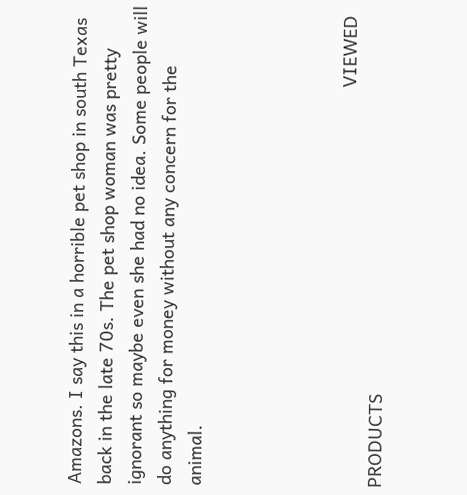Amazons. I say this in a horrible pet shop in south Texas back in the late 70s. The pet shop woman was pretty ignorant so maybe even she had no idea. Some people will do anything for money without any concern for the animal.




                                                                                VIEWED PRODUCTS